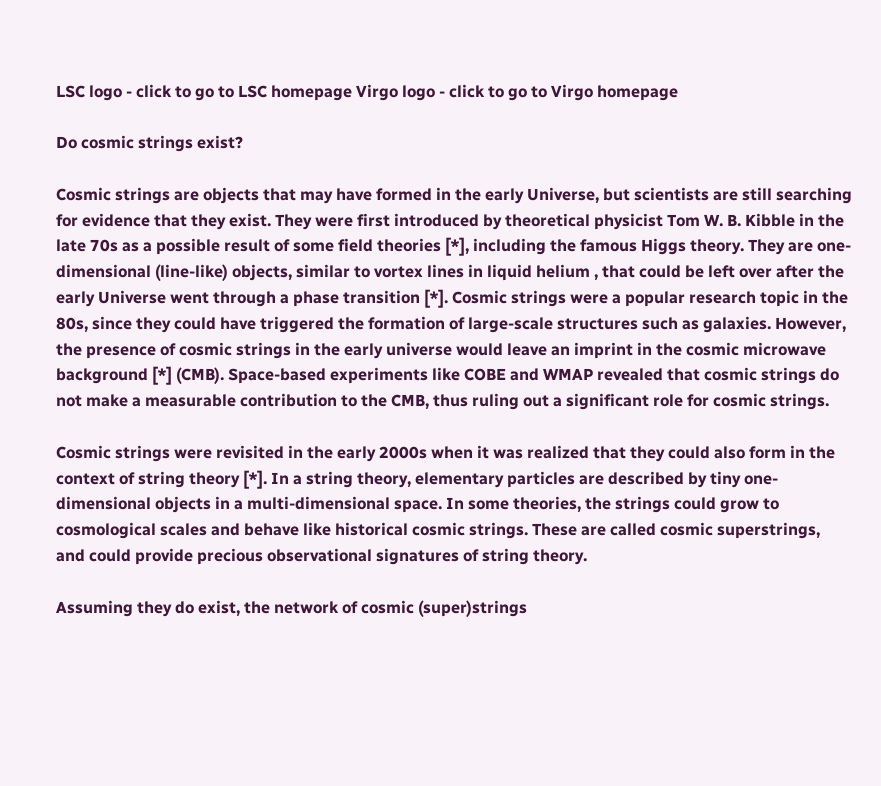LSC logo - click to go to LSC homepage Virgo logo - click to go to Virgo homepage

Do cosmic strings exist?

Cosmic strings are objects that may have formed in the early Universe, but scientists are still searching for evidence that they exist. They were first introduced by theoretical physicist Tom W. B. Kibble in the late 70s as a possible result of some field theories [*], including the famous Higgs theory. They are one-dimensional (line-like) objects, similar to vortex lines in liquid helium , that could be left over after the early Universe went through a phase transition [*]. Cosmic strings were a popular research topic in the 80s, since they could have triggered the formation of large-scale structures such as galaxies. However, the presence of cosmic strings in the early universe would leave an imprint in the cosmic microwave background [*] (CMB). Space-based experiments like COBE and WMAP revealed that cosmic strings do not make a measurable contribution to the CMB, thus ruling out a significant role for cosmic strings.

Cosmic strings were revisited in the early 2000s when it was realized that they could also form in the context of string theory [*]. In a string theory, elementary particles are described by tiny one-dimensional objects in a multi-dimensional space. In some theories, the strings could grow to cosmological scales and behave like historical cosmic strings. These are called cosmic superstrings, and could provide precious observational signatures of string theory.

Assuming they do exist, the network of cosmic (super)strings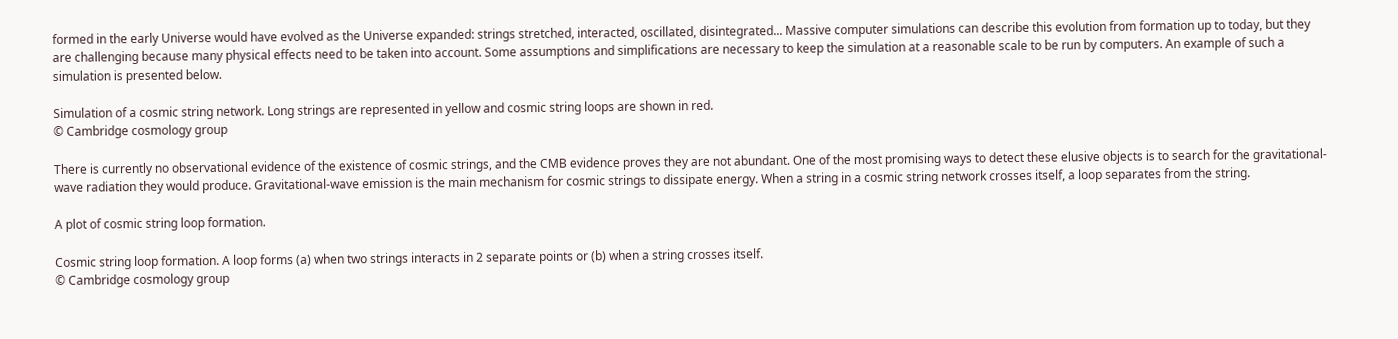formed in the early Universe would have evolved as the Universe expanded: strings stretched, interacted, oscillated, disintegrated... Massive computer simulations can describe this evolution from formation up to today, but they are challenging because many physical effects need to be taken into account. Some assumptions and simplifications are necessary to keep the simulation at a reasonable scale to be run by computers. An example of such a simulation is presented below.

Simulation of a cosmic string network. Long strings are represented in yellow and cosmic string loops are shown in red.
© Cambridge cosmology group

There is currently no observational evidence of the existence of cosmic strings, and the CMB evidence proves they are not abundant. One of the most promising ways to detect these elusive objects is to search for the gravitational-wave radiation they would produce. Gravitational-wave emission is the main mechanism for cosmic strings to dissipate energy. When a string in a cosmic string network crosses itself, a loop separates from the string.

A plot of cosmic string loop formation.

Cosmic string loop formation. A loop forms (a) when two strings interacts in 2 separate points or (b) when a string crosses itself.
© Cambridge cosmology group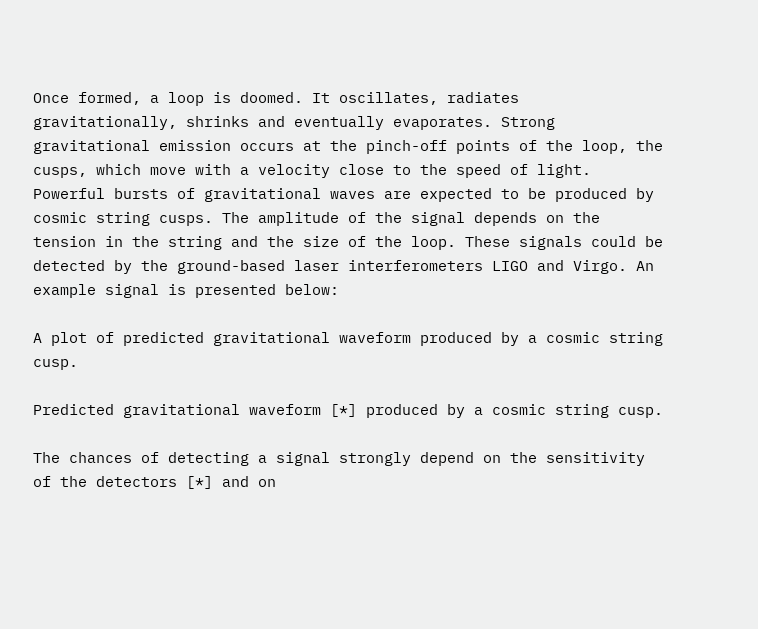Once formed, a loop is doomed. It oscillates, radiates gravitationally, shrinks and eventually evaporates. Strong gravitational emission occurs at the pinch-off points of the loop, the cusps, which move with a velocity close to the speed of light. Powerful bursts of gravitational waves are expected to be produced by cosmic string cusps. The amplitude of the signal depends on the tension in the string and the size of the loop. These signals could be detected by the ground-based laser interferometers LIGO and Virgo. An example signal is presented below:

A plot of predicted gravitational waveform produced by a cosmic string cusp.

Predicted gravitational waveform [*] produced by a cosmic string cusp.

The chances of detecting a signal strongly depend on the sensitivity of the detectors [*] and on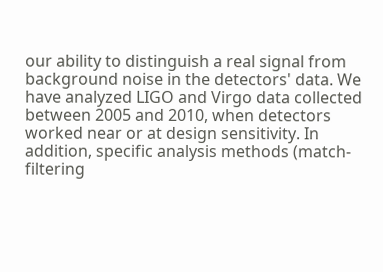our ability to distinguish a real signal from background noise in the detectors' data. We have analyzed LIGO and Virgo data collected between 2005 and 2010, when detectors worked near or at design sensitivity. In addition, specific analysis methods (match-filtering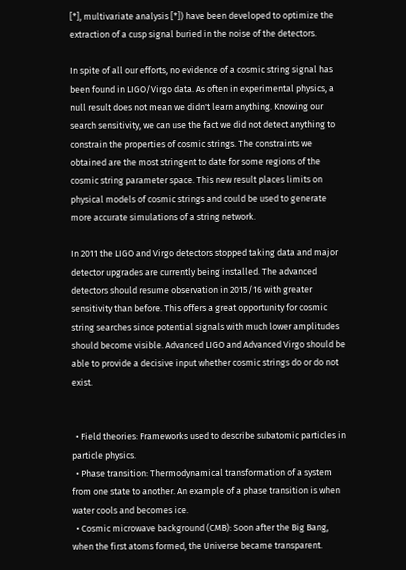[*], multivariate analysis [*]) have been developed to optimize the extraction of a cusp signal buried in the noise of the detectors.

In spite of all our efforts, no evidence of a cosmic string signal has been found in LIGO/Virgo data. As often in experimental physics, a null result does not mean we didn't learn anything. Knowing our search sensitivity, we can use the fact we did not detect anything to constrain the properties of cosmic strings. The constraints we obtained are the most stringent to date for some regions of the cosmic string parameter space. This new result places limits on physical models of cosmic strings and could be used to generate more accurate simulations of a string network.

In 2011 the LIGO and Virgo detectors stopped taking data and major detector upgrades are currently being installed. The advanced detectors should resume observation in 2015/16 with greater sensitivity than before. This offers a great opportunity for cosmic string searches since potential signals with much lower amplitudes should become visible. Advanced LIGO and Advanced Virgo should be able to provide a decisive input whether cosmic strings do or do not exist.


  • Field theories: Frameworks used to describe subatomic particles in particle physics.
  • Phase transition: Thermodynamical transformation of a system from one state to another. An example of a phase transition is when water cools and becomes ice.
  • Cosmic microwave background (CMB): Soon after the Big Bang, when the first atoms formed, the Universe became transparent.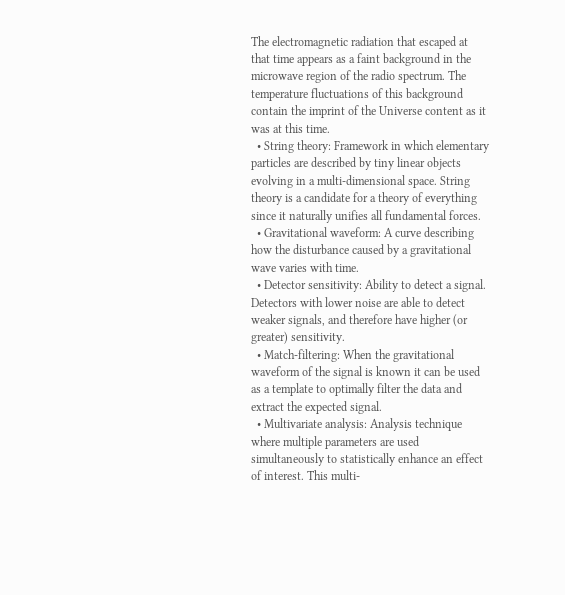The electromagnetic radiation that escaped at that time appears as a faint background in the microwave region of the radio spectrum. The temperature fluctuations of this background contain the imprint of the Universe content as it was at this time.
  • String theory: Framework in which elementary particles are described by tiny linear objects evolving in a multi-dimensional space. String theory is a candidate for a theory of everything since it naturally unifies all fundamental forces.
  • Gravitational waveform: A curve describing how the disturbance caused by a gravitational wave varies with time.
  • Detector sensitivity: Ability to detect a signal. Detectors with lower noise are able to detect weaker signals, and therefore have higher (or greater) sensitivity.
  • Match-filtering: When the gravitational waveform of the signal is known it can be used as a template to optimally filter the data and extract the expected signal.
  • Multivariate analysis: Analysis technique where multiple parameters are used simultaneously to statistically enhance an effect of interest. This multi-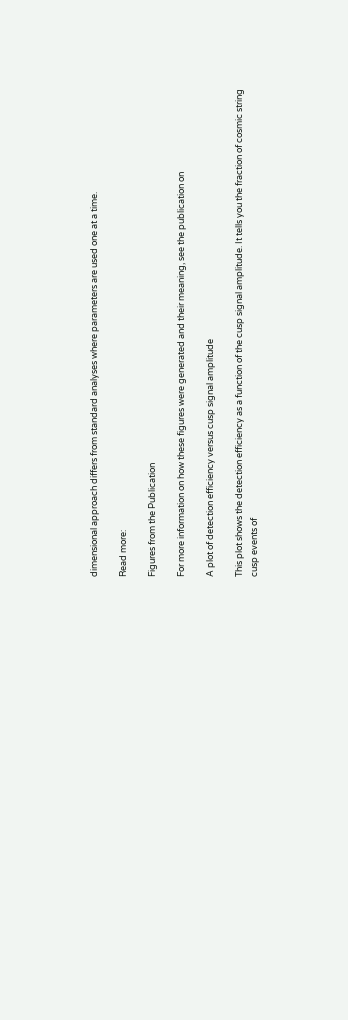dimensional approach differs from standard analyses where parameters are used one at a time.

Read more:

Figures from the Publication

For more information on how these figures were generated and their meaning, see the publication on

A plot of detection efficiency versus cusp signal amplitude

This plot shows the detection efficiency as a function of the cusp signal amplitude. It tells you the fraction of cosmic string cusp events of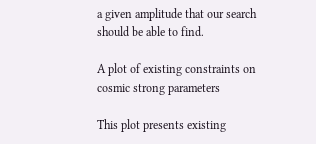a given amplitude that our search should be able to find.

A plot of existing constraints on cosmic strong parameters

This plot presents existing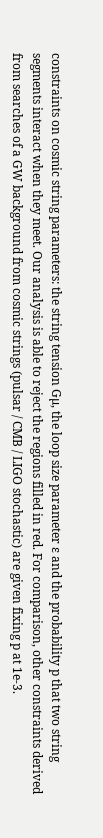constraints on cosmic string parameters: the string tension Gµ, the loop size parameter ε and the probability p that two string segments interact when they meet. Our analysis is able to reject the regions filled in red. For comparison, other constraints derived from searches of a GW background from cosmic strings (pulsar / CMB / LIGO stochastic) are given fixing p at 1e-3.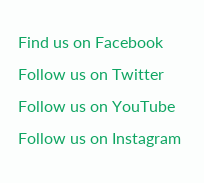Find us on Facebook   Follow us on Twitter    Follow us on YouTube    Follow us on Instagram